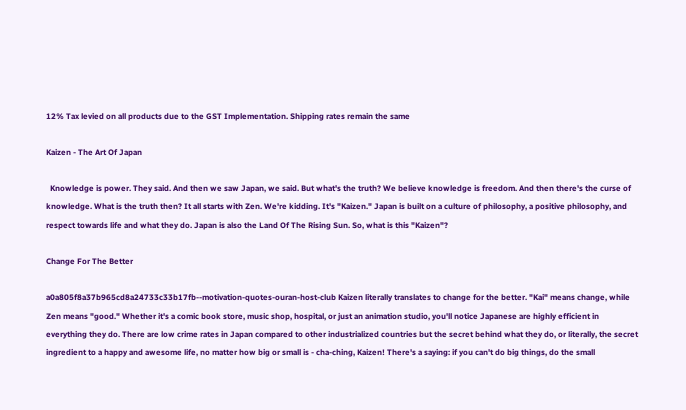12% Tax levied on all products due to the GST Implementation. Shipping rates remain the same

Kaizen - The Art Of Japan

  Knowledge is power. They said. And then we saw Japan, we said. But what's the truth? We believe knowledge is freedom. And then there's the curse of knowledge. What is the truth then? It all starts with Zen. We're kidding. It's "Kaizen." Japan is built on a culture of philosophy, a positive philosophy, and respect towards life and what they do. Japan is also the Land Of The Rising Sun. So, what is this "Kaizen"?

Change For The Better

a0a805f8a37b965cd8a24733c33b17fb--motivation-quotes-ouran-host-club Kaizen literally translates to change for the better. "Kai" means change, while Zen means "good." Whether it's a comic book store, music shop, hospital, or just an animation studio, you'll notice Japanese are highly efficient in everything they do. There are low crime rates in Japan compared to other industrialized countries but the secret behind what they do, or literally, the secret ingredient to a happy and awesome life, no matter how big or small is - cha-ching, Kaizen! There's a saying: if you can't do big things, do the small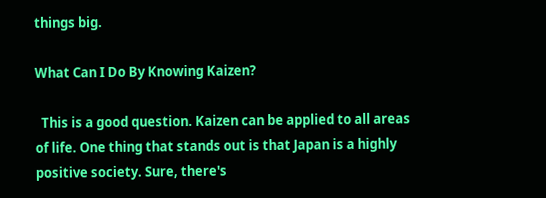things big.

What Can I Do By Knowing Kaizen?

  This is a good question. Kaizen can be applied to all areas of life. One thing that stands out is that Japan is a highly positive society. Sure, there's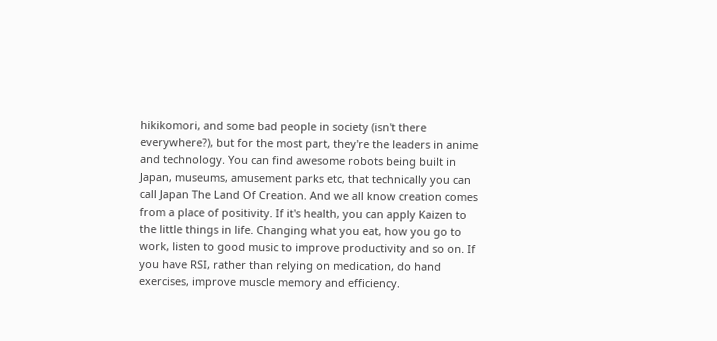hikikomori, and some bad people in society (isn't there everywhere?), but for the most part, they're the leaders in anime and technology. You can find awesome robots being built in Japan, museums, amusement parks etc, that technically you can call Japan The Land Of Creation. And we all know creation comes from a place of positivity. If it's health, you can apply Kaizen to the little things in life. Changing what you eat, how you go to work, listen to good music to improve productivity and so on. If you have RSI, rather than relying on medication, do hand exercises, improve muscle memory and efficiency.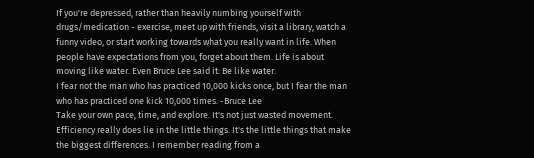If you're depressed, rather than heavily numbing yourself with drugs/medication - exercise, meet up with friends, visit a library, watch a funny video, or start working towards what you really want in life. When people have expectations from you, forget about them. Life is about moving like water. Even Bruce Lee said it: Be like water.
I fear not the man who has practiced 10,000 kicks once, but I fear the man who has practiced one kick 10,000 times. -Bruce Lee
Take your own pace, time, and explore. It's not just wasted movement. Efficiency really does lie in the little things. It's the little things that make the biggest differences. I remember reading from a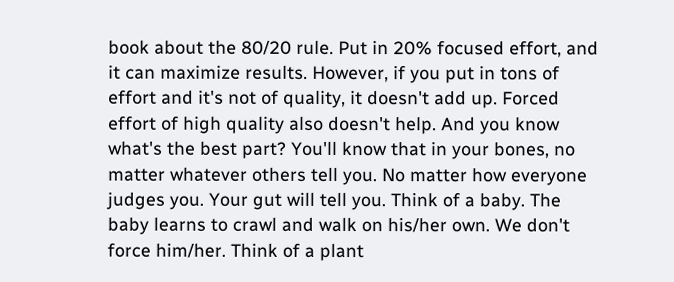book about the 80/20 rule. Put in 20% focused effort, and it can maximize results. However, if you put in tons of effort and it's not of quality, it doesn't add up. Forced effort of high quality also doesn't help. And you know what's the best part? You'll know that in your bones, no matter whatever others tell you. No matter how everyone judges you. Your gut will tell you. Think of a baby. The baby learns to crawl and walk on his/her own. We don't force him/her. Think of a plant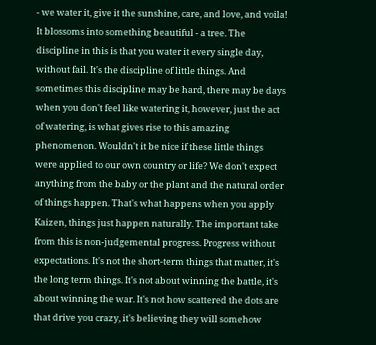- we water it, give it the sunshine, care, and love, and voila! It blossoms into something beautiful - a tree. The discipline in this is that you water it every single day, without fail. It's the discipline of little things. And sometimes this discipline may be hard, there may be days when you don't feel like watering it, however, just the act of watering, is what gives rise to this amazing phenomenon. Wouldn't it be nice if these little things were applied to our own country or life? We don't expect anything from the baby or the plant and the natural order of things happen. That's what happens when you apply Kaizen, things just happen naturally. The important take from this is non-judgemental progress. Progress without expectations. It's not the short-term things that matter, it's the long term things. It's not about winning the battle, it's about winning the war. It's not how scattered the dots are that drive you crazy, it's believing they will somehow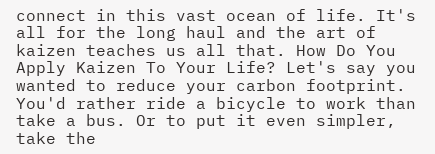connect in this vast ocean of life. It's all for the long haul and the art of kaizen teaches us all that. How Do You Apply Kaizen To Your Life? Let's say you wanted to reduce your carbon footprint. You'd rather ride a bicycle to work than take a bus. Or to put it even simpler, take the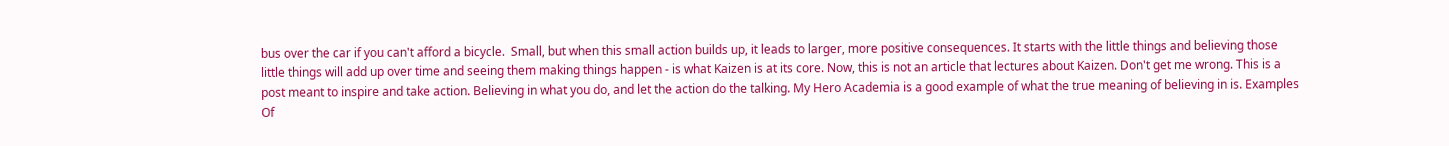bus over the car if you can't afford a bicycle.  Small, but when this small action builds up, it leads to larger, more positive consequences. It starts with the little things and believing those little things will add up over time and seeing them making things happen - is what Kaizen is at its core. Now, this is not an article that lectures about Kaizen. Don't get me wrong. This is a post meant to inspire and take action. Believing in what you do, and let the action do the talking. My Hero Academia is a good example of what the true meaning of believing in is. Examples Of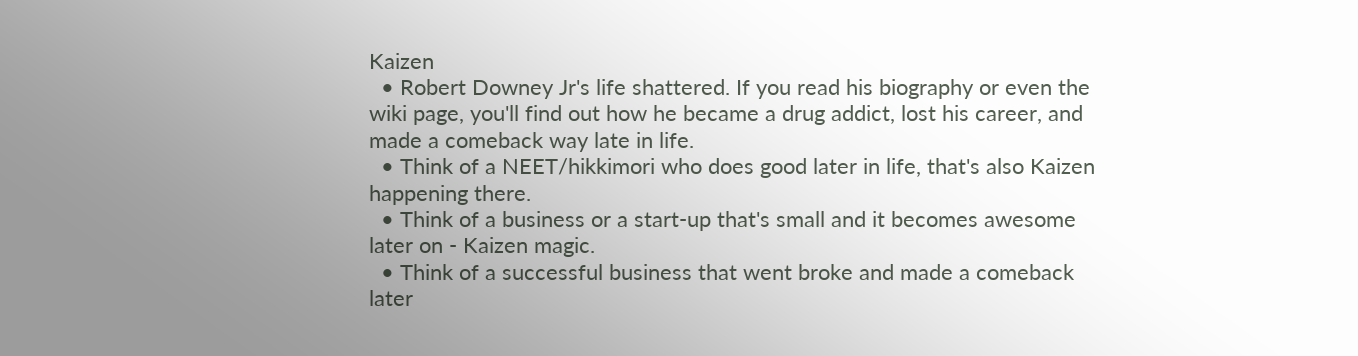Kaizen
  • Robert Downey Jr's life shattered. If you read his biography or even the wiki page, you'll find out how he became a drug addict, lost his career, and made a comeback way late in life.
  • Think of a NEET/hikkimori who does good later in life, that's also Kaizen happening there.
  • Think of a business or a start-up that's small and it becomes awesome later on - Kaizen magic.
  • Think of a successful business that went broke and made a comeback later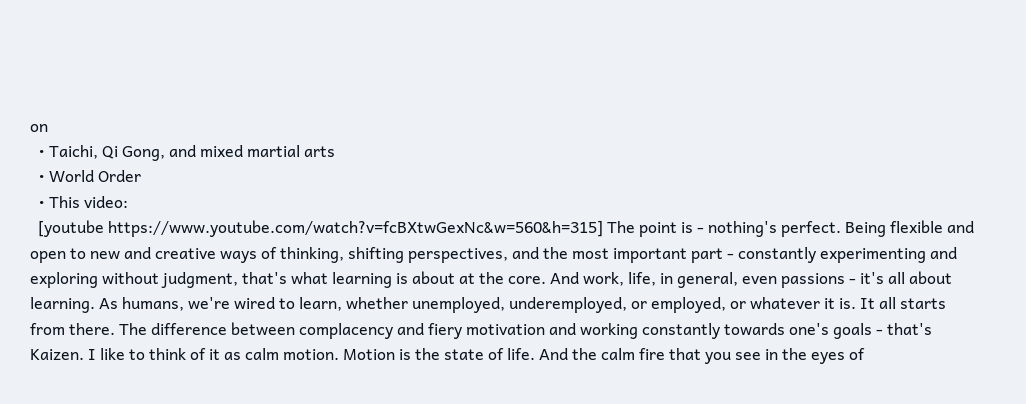on
  • Taichi, Qi Gong, and mixed martial arts
  • World Order
  • This video:
  [youtube https://www.youtube.com/watch?v=fcBXtwGexNc&w=560&h=315] The point is - nothing's perfect. Being flexible and open to new and creative ways of thinking, shifting perspectives, and the most important part - constantly experimenting and exploring without judgment, that's what learning is about at the core. And work, life, in general, even passions - it's all about learning. As humans, we're wired to learn, whether unemployed, underemployed, or employed, or whatever it is. It all starts from there. The difference between complacency and fiery motivation and working constantly towards one's goals - that's Kaizen. I like to think of it as calm motion. Motion is the state of life. And the calm fire that you see in the eyes of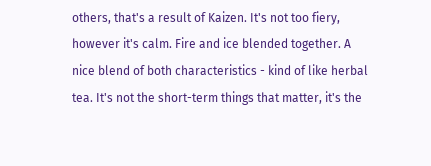others, that's a result of Kaizen. It's not too fiery, however it's calm. Fire and ice blended together. A nice blend of both characteristics - kind of like herbal tea. It's not the short-term things that matter, it's the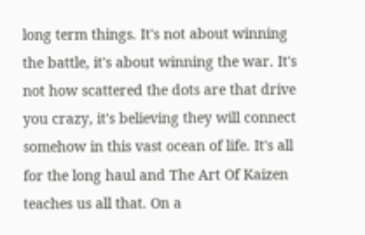long term things. It's not about winning the battle, it's about winning the war. It's not how scattered the dots are that drive you crazy, it's believing they will connect somehow in this vast ocean of life. It's all for the long haul and The Art Of Kaizen teaches us all that. On a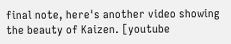final note, here's another video showing the beauty of Kaizen. [youtube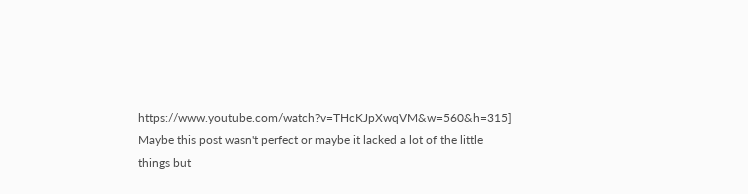https://www.youtube.com/watch?v=THcKJpXwqVM&w=560&h=315] Maybe this post wasn't perfect or maybe it lacked a lot of the little things but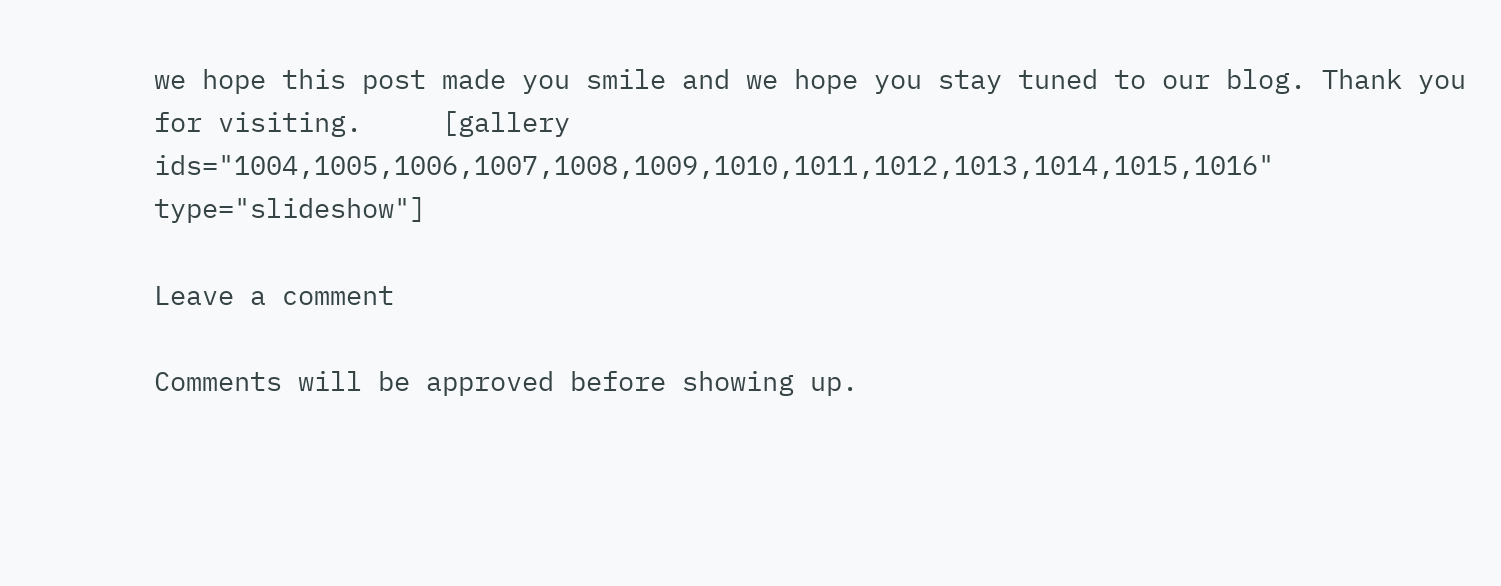we hope this post made you smile and we hope you stay tuned to our blog. Thank you for visiting.     [gallery ids="1004,1005,1006,1007,1008,1009,1010,1011,1012,1013,1014,1015,1016" type="slideshow"]

Leave a comment

Comments will be approved before showing up.